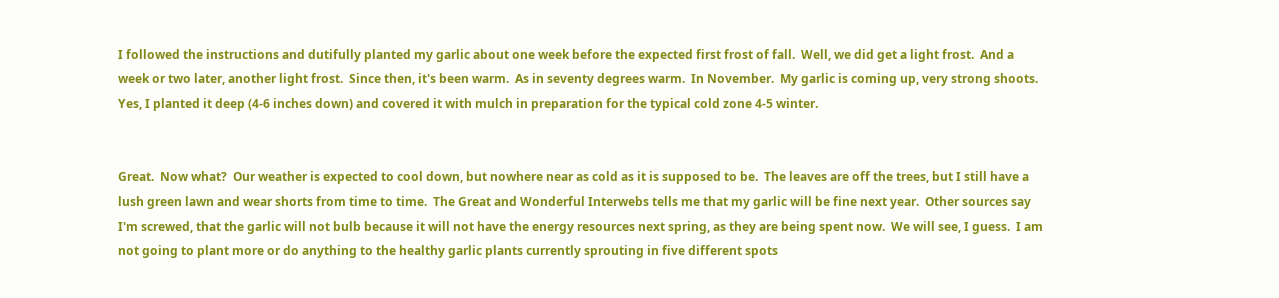I followed the instructions and dutifully planted my garlic about one week before the expected first frost of fall.  Well, we did get a light frost.  And a week or two later, another light frost.  Since then, it's been warm.  As in seventy degrees warm.  In November.  My garlic is coming up, very strong shoots.  Yes, I planted it deep (4-6 inches down) and covered it with mulch in preparation for the typical cold zone 4-5 winter.


Great.  Now what?  Our weather is expected to cool down, but nowhere near as cold as it is supposed to be.  The leaves are off the trees, but I still have a lush green lawn and wear shorts from time to time.  The Great and Wonderful Interwebs tells me that my garlic will be fine next year.  Other sources say I'm screwed, that the garlic will not bulb because it will not have the energy resources next spring, as they are being spent now.  We will see, I guess.  I am not going to plant more or do anything to the healthy garlic plants currently sprouting in five different spots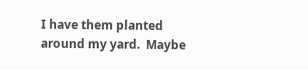I have them planted around my yard.  Maybe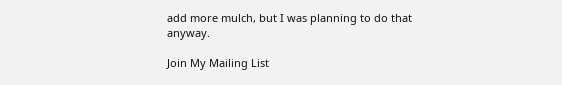add more mulch, but I was planning to do that anyway.

Join My Mailing List